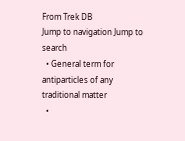From Trek DB
Jump to navigation Jump to search
  • General term for antiparticles of any traditional matter
  •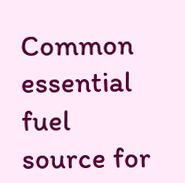Common essential fuel source for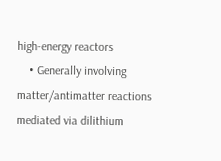high-energy reactors
    • Generally involving matter/antimatter reactions mediated via dilithium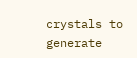crystals to generate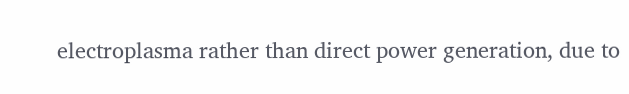electroplasma rather than direct power generation, due to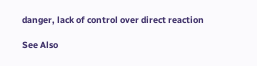danger, lack of control over direct reaction

See Also